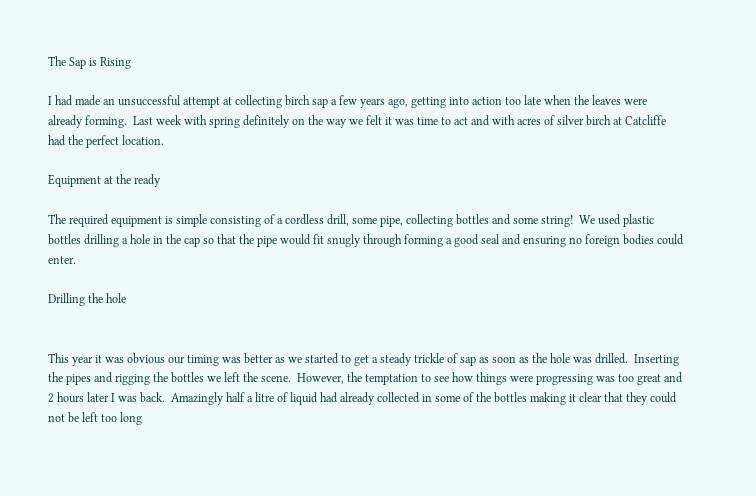The Sap is Rising

I had made an unsuccessful attempt at collecting birch sap a few years ago, getting into action too late when the leaves were already forming.  Last week with spring definitely on the way we felt it was time to act and with acres of silver birch at Catcliffe had the perfect location.

Equipment at the ready

The required equipment is simple consisting of a cordless drill, some pipe, collecting bottles and some string!  We used plastic bottles drilling a hole in the cap so that the pipe would fit snugly through forming a good seal and ensuring no foreign bodies could enter.

Drilling the hole


This year it was obvious our timing was better as we started to get a steady trickle of sap as soon as the hole was drilled.  Inserting the pipes and rigging the bottles we left the scene.  However, the temptation to see how things were progressing was too great and 2 hours later I was back.  Amazingly half a litre of liquid had already collected in some of the bottles making it clear that they could not be left too long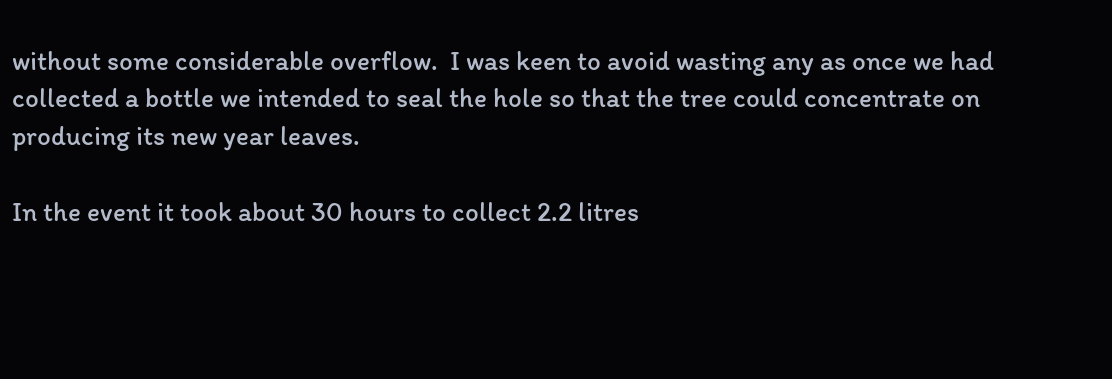without some considerable overflow.  I was keen to avoid wasting any as once we had collected a bottle we intended to seal the hole so that the tree could concentrate on producing its new year leaves.

In the event it took about 30 hours to collect 2.2 litres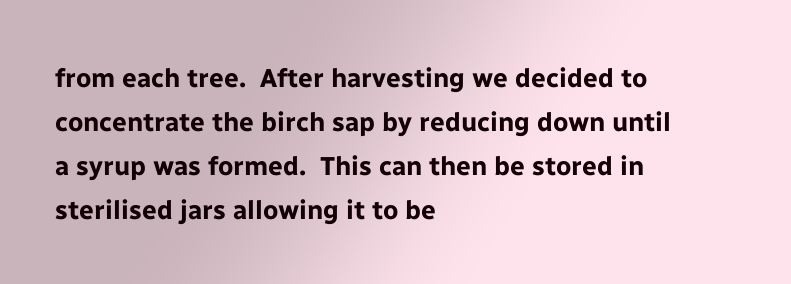from each tree.  After harvesting we decided to concentrate the birch sap by reducing down until a syrup was formed.  This can then be stored in sterilised jars allowing it to be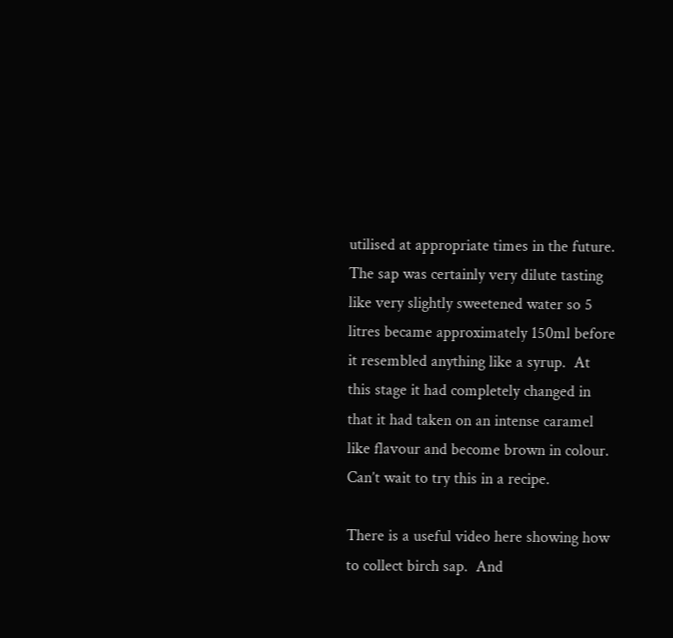utilised at appropriate times in the future.  The sap was certainly very dilute tasting like very slightly sweetened water so 5 litres became approximately 150ml before it resembled anything like a syrup.  At this stage it had completely changed in that it had taken on an intense caramel like flavour and become brown in colour.  Can’t wait to try this in a recipe.

There is a useful video here showing how to collect birch sap.  And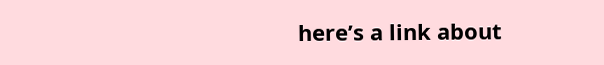here’s a link about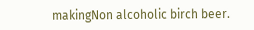makingNon alcoholic birch beer.